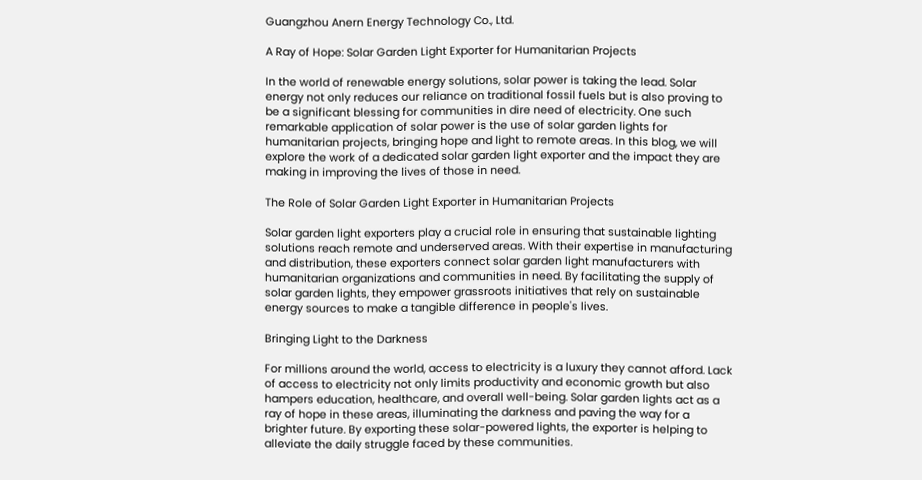Guangzhou Anern Energy Technology Co., Ltd.

A Ray of Hope: Solar Garden Light Exporter for Humanitarian Projects

In the world of renewable energy solutions, solar power is taking the lead. Solar energy not only reduces our reliance on traditional fossil fuels but is also proving to be a significant blessing for communities in dire need of electricity. One such remarkable application of solar power is the use of solar garden lights for humanitarian projects, bringing hope and light to remote areas. In this blog, we will explore the work of a dedicated solar garden light exporter and the impact they are making in improving the lives of those in need.

The Role of Solar Garden Light Exporter in Humanitarian Projects

Solar garden light exporters play a crucial role in ensuring that sustainable lighting solutions reach remote and underserved areas. With their expertise in manufacturing and distribution, these exporters connect solar garden light manufacturers with humanitarian organizations and communities in need. By facilitating the supply of solar garden lights, they empower grassroots initiatives that rely on sustainable energy sources to make a tangible difference in people's lives.

Bringing Light to the Darkness

For millions around the world, access to electricity is a luxury they cannot afford. Lack of access to electricity not only limits productivity and economic growth but also hampers education, healthcare, and overall well-being. Solar garden lights act as a ray of hope in these areas, illuminating the darkness and paving the way for a brighter future. By exporting these solar-powered lights, the exporter is helping to alleviate the daily struggle faced by these communities.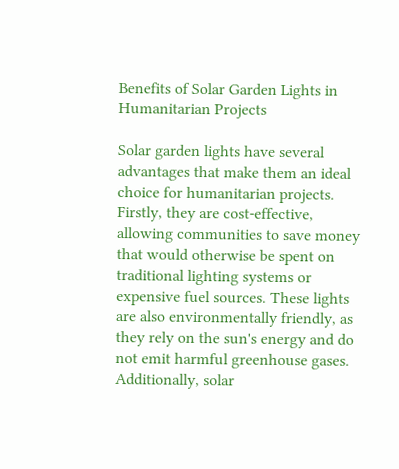Benefits of Solar Garden Lights in Humanitarian Projects

Solar garden lights have several advantages that make them an ideal choice for humanitarian projects. Firstly, they are cost-effective, allowing communities to save money that would otherwise be spent on traditional lighting systems or expensive fuel sources. These lights are also environmentally friendly, as they rely on the sun's energy and do not emit harmful greenhouse gases. Additionally, solar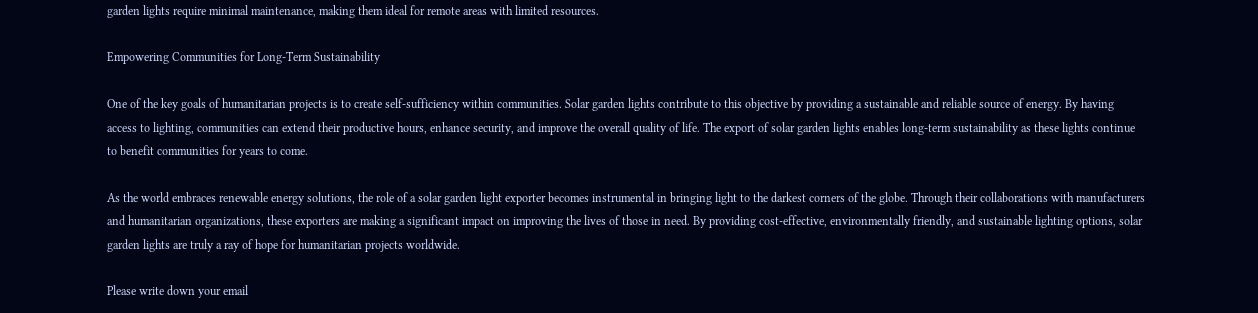garden lights require minimal maintenance, making them ideal for remote areas with limited resources.

Empowering Communities for Long-Term Sustainability

One of the key goals of humanitarian projects is to create self-sufficiency within communities. Solar garden lights contribute to this objective by providing a sustainable and reliable source of energy. By having access to lighting, communities can extend their productive hours, enhance security, and improve the overall quality of life. The export of solar garden lights enables long-term sustainability as these lights continue to benefit communities for years to come.

As the world embraces renewable energy solutions, the role of a solar garden light exporter becomes instrumental in bringing light to the darkest corners of the globe. Through their collaborations with manufacturers and humanitarian organizations, these exporters are making a significant impact on improving the lives of those in need. By providing cost-effective, environmentally friendly, and sustainable lighting options, solar garden lights are truly a ray of hope for humanitarian projects worldwide.

Please write down your email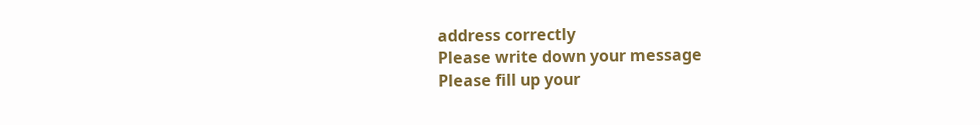address correctly
Please write down your message
Please fill up your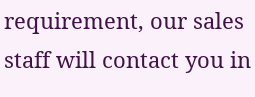requirement, our sales staff will contact you in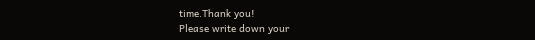time.Thank you!
Please write down your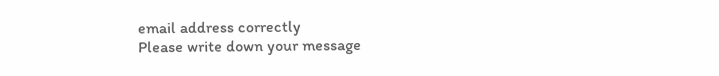email address correctly
Please write down your message